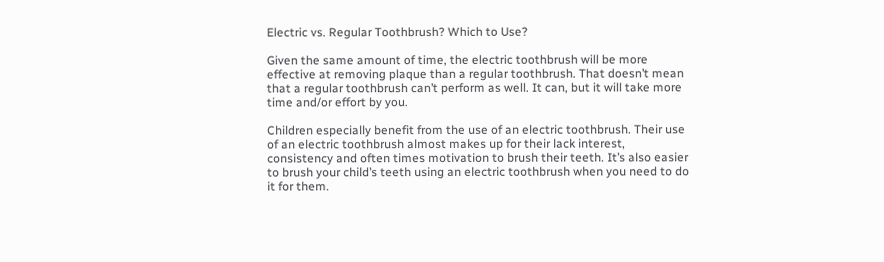Electric vs. Regular Toothbrush? Which to Use?

Given the same amount of time, the electric toothbrush will be more effective at removing plaque than a regular toothbrush. That doesn’t mean that a regular toothbrush can’t perform as well. It can, but it will take more time and/or effort by you.

Children especially benefit from the use of an electric toothbrush. Their use of an electric toothbrush almost makes up for their lack interest, consistency and often times motivation to brush their teeth. It’s also easier to brush your child’s teeth using an electric toothbrush when you need to do it for them.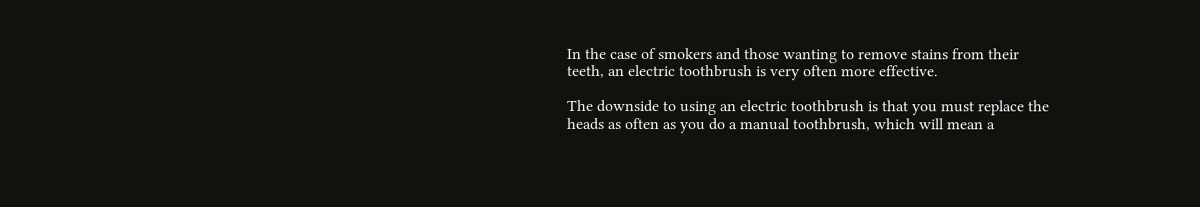In the case of smokers and those wanting to remove stains from their teeth, an electric toothbrush is very often more effective.

The downside to using an electric toothbrush is that you must replace the heads as often as you do a manual toothbrush, which will mean a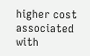higher cost associated with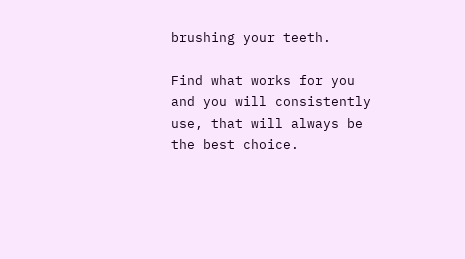brushing your teeth.

Find what works for you and you will consistently use, that will always be the best choice.